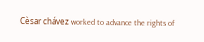Cèsar chávez worked to advance the rights of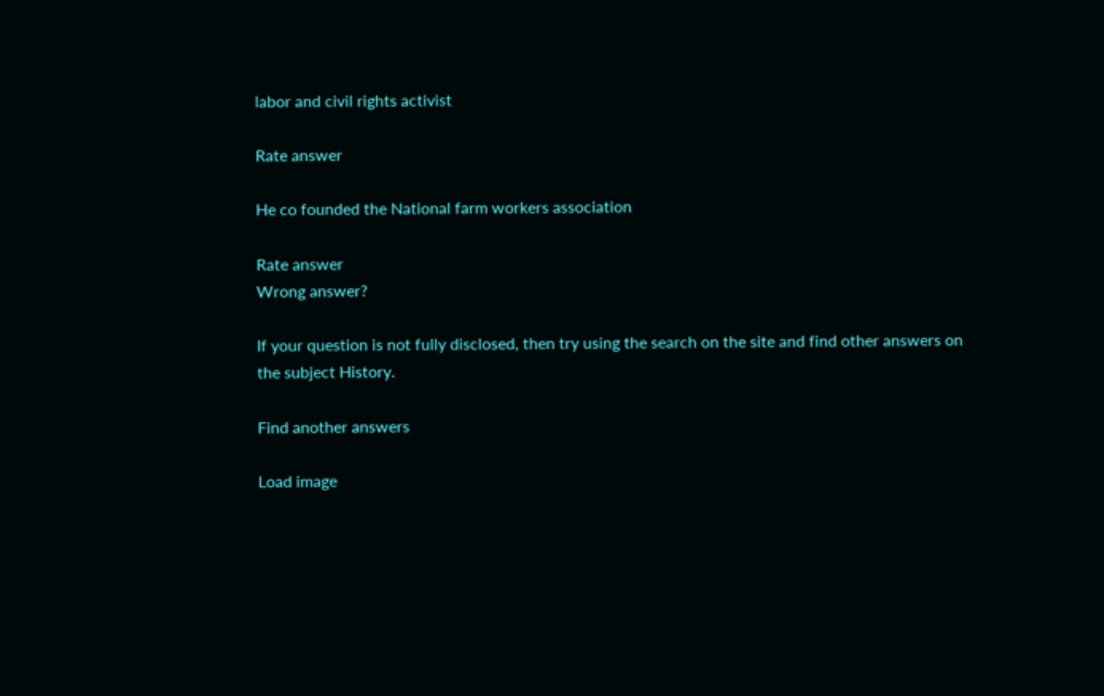labor and civil rights activist

Rate answer

He co founded the National farm workers association

Rate answer
Wrong answer?

If your question is not fully disclosed, then try using the search on the site and find other answers on the subject History.

Find another answers

Load image